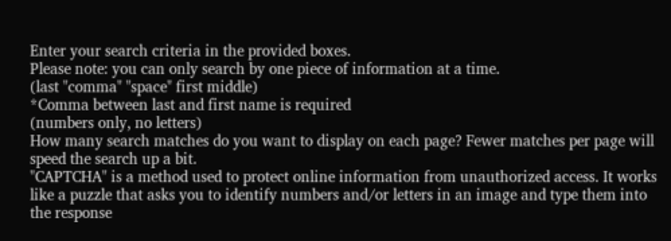Enter your search criteria in the provided boxes.
Please note: you can only search by one piece of information at a time.
(last "comma" "space" first middle)
*Comma between last and first name is required
(numbers only, no letters)
How many search matches do you want to display on each page? Fewer matches per page will speed the search up a bit.
"CAPTCHA" is a method used to protect online information from unauthorized access. It works like a puzzle that asks you to identify numbers and/or letters in an image and type them into the response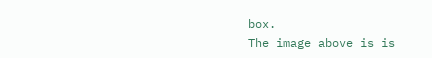box.
The image above is is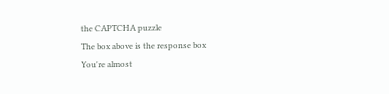the CAPTCHA puzzle
The box above is the response box
You're almost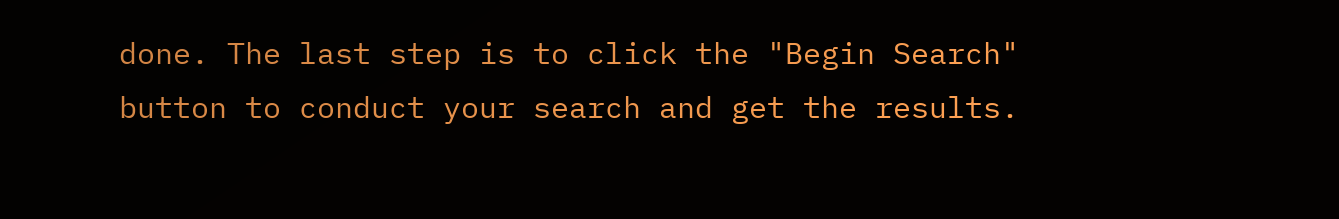done. The last step is to click the "Begin Search" button to conduct your search and get the results.